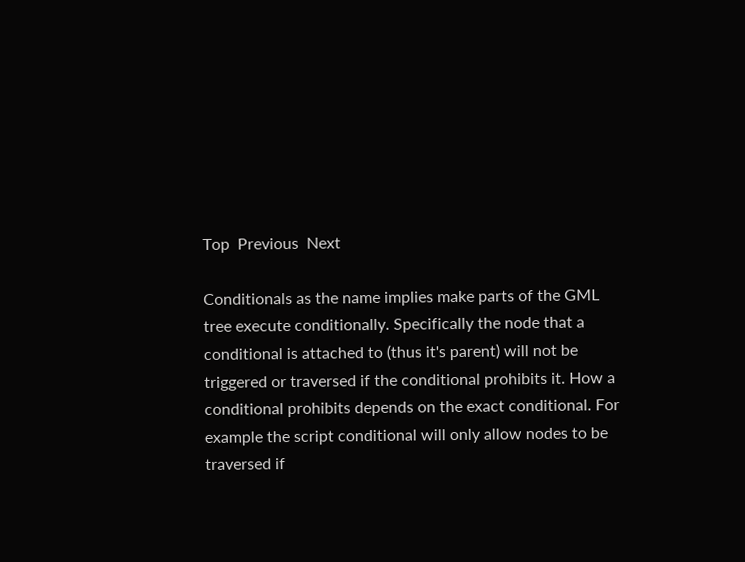Top  Previous  Next

Conditionals as the name implies make parts of the GML tree execute conditionally. Specifically the node that a conditional is attached to (thus it's parent) will not be triggered or traversed if the conditional prohibits it. How a conditional prohibits depends on the exact conditional. For example the script conditional will only allow nodes to be traversed if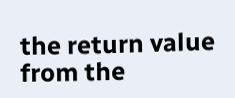the return value from the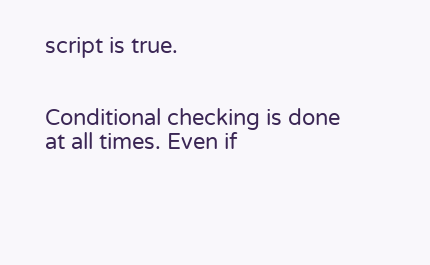script is true.


Conditional checking is done at all times. Even if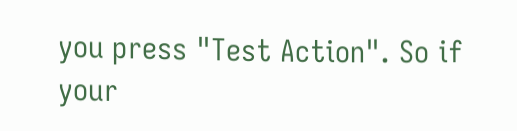you press "Test Action". So if your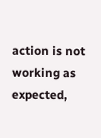action is not working as expected,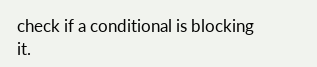check if a conditional is blocking it.